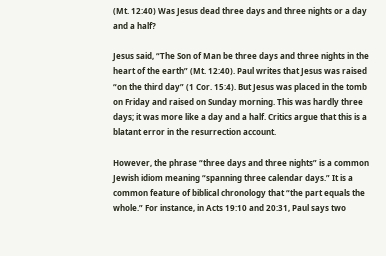(Mt. 12:40) Was Jesus dead three days and three nights or a day and a half?

Jesus said, “The Son of Man be three days and three nights in the heart of the earth” (Mt. 12:40). Paul writes that Jesus was raised “on the third day” (1 Cor. 15:4). But Jesus was placed in the tomb on Friday and raised on Sunday morning. This was hardly three days; it was more like a day and a half. Critics argue that this is a blatant error in the resurrection account.

However, the phrase “three days and three nights” is a common Jewish idiom meaning “spanning three calendar days.” It is a common feature of biblical chronology that “the part equals the whole.” For instance, in Acts 19:10 and 20:31, Paul says two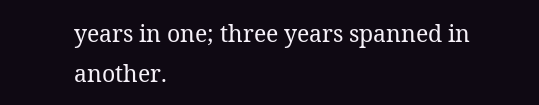years in one; three years spanned in another.